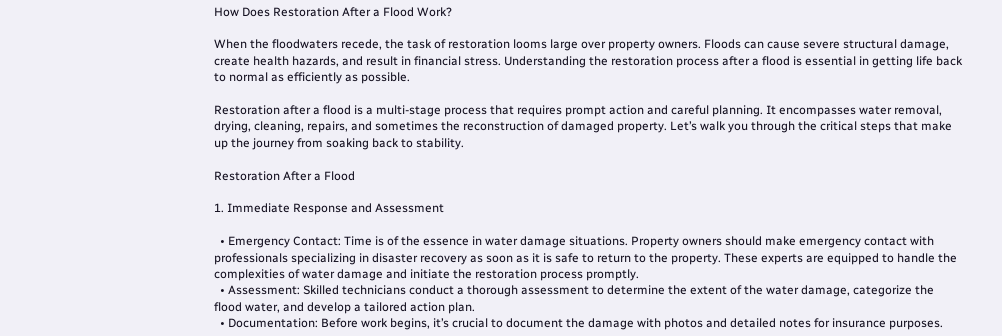How Does Restoration After a Flood Work?

When the floodwaters recede, the task of restoration looms large over property owners. Floods can cause severe structural damage, create health hazards, and result in financial stress. Understanding the restoration process after a flood is essential in getting life back to normal as efficiently as possible.

Restoration after a flood is a multi-stage process that requires prompt action and careful planning. It encompasses water removal, drying, cleaning, repairs, and sometimes the reconstruction of damaged property. Let’s walk you through the critical steps that make up the journey from soaking back to stability.

Restoration After a Flood

1. Immediate Response and Assessment

  • Emergency Contact: Time is of the essence in water damage situations. Property owners should make emergency contact with professionals specializing in disaster recovery as soon as it is safe to return to the property. These experts are equipped to handle the complexities of water damage and initiate the restoration process promptly.
  • Assessment: Skilled technicians conduct a thorough assessment to determine the extent of the water damage, categorize the flood water, and develop a tailored action plan.
  • Documentation: Before work begins, it’s crucial to document the damage with photos and detailed notes for insurance purposes.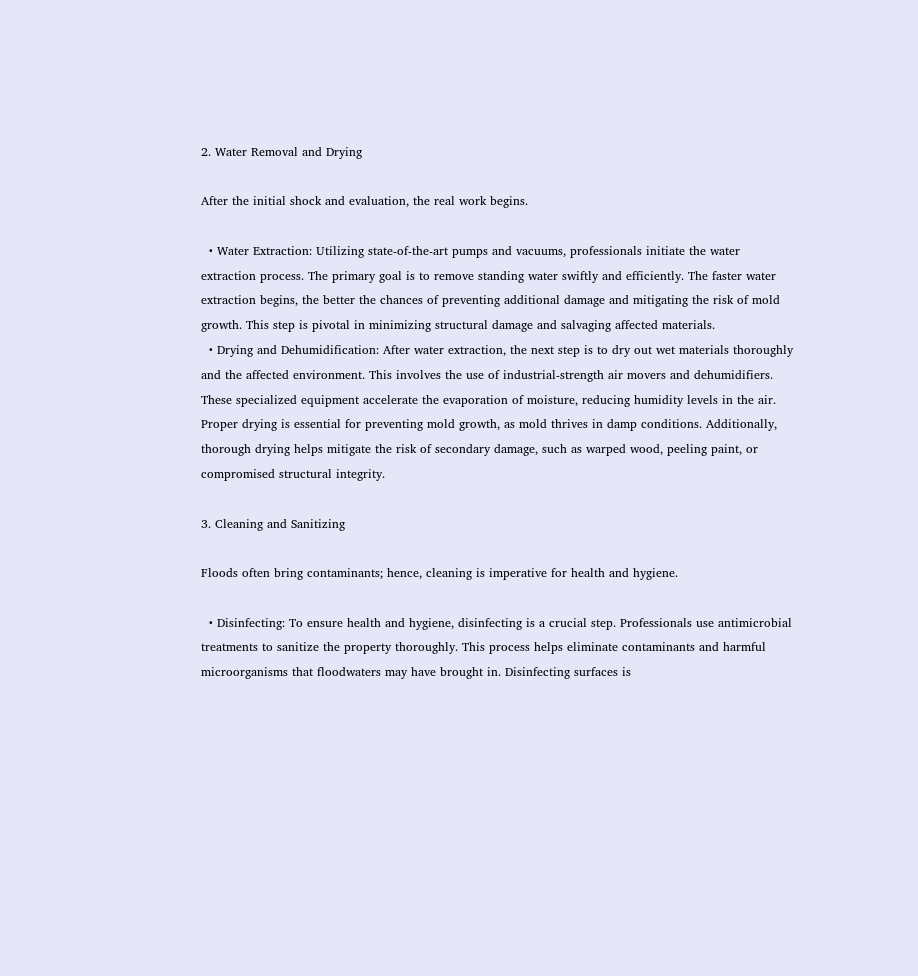2. Water Removal and Drying

After the initial shock and evaluation, the real work begins.

  • Water Extraction: Utilizing state-of-the-art pumps and vacuums, professionals initiate the water extraction process. The primary goal is to remove standing water swiftly and efficiently. The faster water extraction begins, the better the chances of preventing additional damage and mitigating the risk of mold growth. This step is pivotal in minimizing structural damage and salvaging affected materials.
  • Drying and Dehumidification: After water extraction, the next step is to dry out wet materials thoroughly and the affected environment. This involves the use of industrial-strength air movers and dehumidifiers. These specialized equipment accelerate the evaporation of moisture, reducing humidity levels in the air. Proper drying is essential for preventing mold growth, as mold thrives in damp conditions. Additionally, thorough drying helps mitigate the risk of secondary damage, such as warped wood, peeling paint, or compromised structural integrity.

3. Cleaning and Sanitizing

Floods often bring contaminants; hence, cleaning is imperative for health and hygiene.

  • Disinfecting: To ensure health and hygiene, disinfecting is a crucial step. Professionals use antimicrobial treatments to sanitize the property thoroughly. This process helps eliminate contaminants and harmful microorganisms that floodwaters may have brought in. Disinfecting surfaces is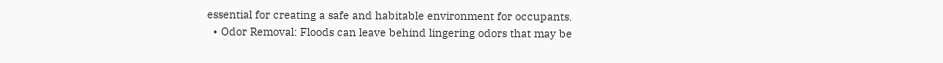essential for creating a safe and habitable environment for occupants.
  • Odor Removal: Floods can leave behind lingering odors that may be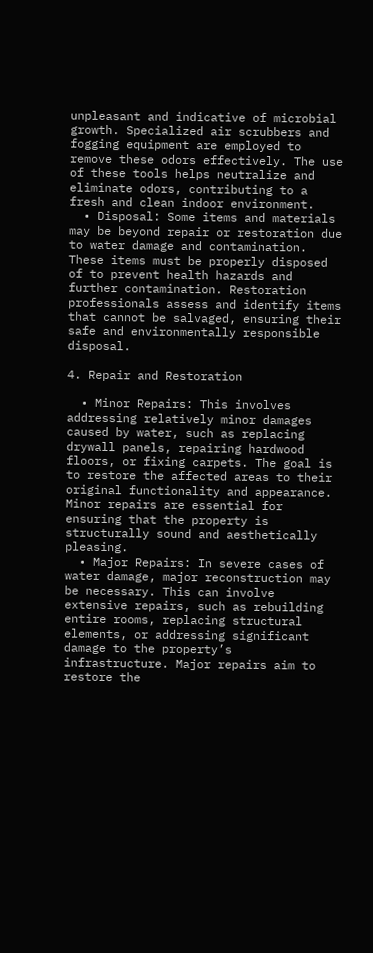unpleasant and indicative of microbial growth. Specialized air scrubbers and fogging equipment are employed to remove these odors effectively. The use of these tools helps neutralize and eliminate odors, contributing to a fresh and clean indoor environment.
  • Disposal: Some items and materials may be beyond repair or restoration due to water damage and contamination. These items must be properly disposed of to prevent health hazards and further contamination. Restoration professionals assess and identify items that cannot be salvaged, ensuring their safe and environmentally responsible disposal.

4. Repair and Restoration

  • Minor Repairs: This involves addressing relatively minor damages caused by water, such as replacing drywall panels, repairing hardwood floors, or fixing carpets. The goal is to restore the affected areas to their original functionality and appearance. Minor repairs are essential for ensuring that the property is structurally sound and aesthetically pleasing.
  • Major Repairs: In severe cases of water damage, major reconstruction may be necessary. This can involve extensive repairs, such as rebuilding entire rooms, replacing structural elements, or addressing significant damage to the property’s infrastructure. Major repairs aim to restore the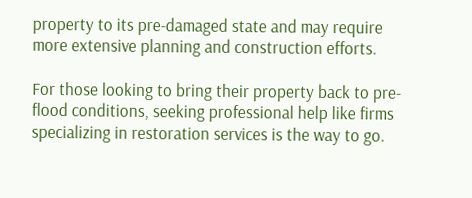property to its pre-damaged state and may require more extensive planning and construction efforts.

For those looking to bring their property back to pre-flood conditions, seeking professional help like firms specializing in restoration services is the way to go.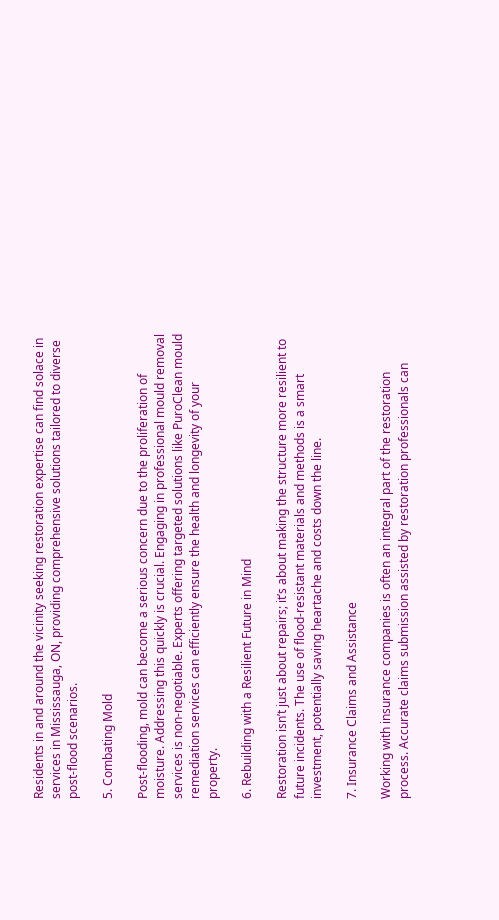Residents in and around the vicinity seeking restoration expertise can find solace in services in Mississauga, ON, providing comprehensive solutions tailored to diverse post-flood scenarios.

5. Combating Mold

Post-flooding, mold can become a serious concern due to the proliferation of moisture. Addressing this quickly is crucial. Engaging in professional mould removal services is non-negotiable. Experts offering targeted solutions like PuroClean mould remediation services can efficiently ensure the health and longevity of your property.

6. Rebuilding with a Resilient Future in Mind

Restoration isn’t just about repairs; it’s about making the structure more resilient to future incidents. The use of flood-resistant materials and methods is a smart investment, potentially saving heartache and costs down the line.

7. Insurance Claims and Assistance

Working with insurance companies is often an integral part of the restoration process. Accurate claims submission assisted by restoration professionals can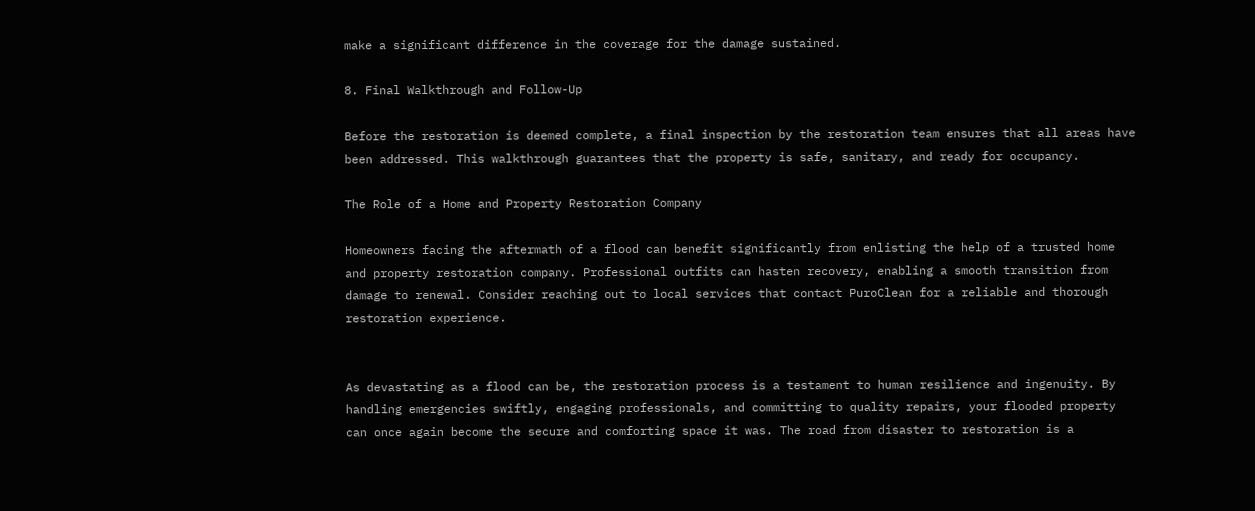make a significant difference in the coverage for the damage sustained.

8. Final Walkthrough and Follow-Up

Before the restoration is deemed complete, a final inspection by the restoration team ensures that all areas have been addressed. This walkthrough guarantees that the property is safe, sanitary, and ready for occupancy.

The Role of a Home and Property Restoration Company

Homeowners facing the aftermath of a flood can benefit significantly from enlisting the help of a trusted home and property restoration company. Professional outfits can hasten recovery, enabling a smooth transition from damage to renewal. Consider reaching out to local services that contact PuroClean for a reliable and thorough restoration experience.


As devastating as a flood can be, the restoration process is a testament to human resilience and ingenuity. By handling emergencies swiftly, engaging professionals, and committing to quality repairs, your flooded property can once again become the secure and comforting space it was. The road from disaster to restoration is a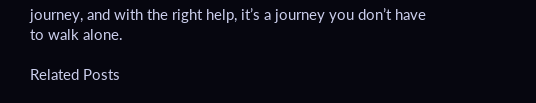journey, and with the right help, it’s a journey you don’t have to walk alone.

Related Posts